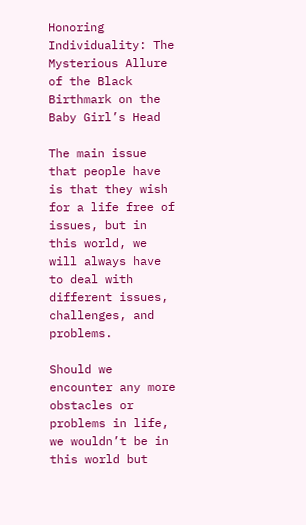Honoring Individuality: The Mysterious Allure of the Black Birthmark on the Baby Girl’s Head

The main issue that people have is that they wish for a life free of issues, but in this world, we will always have to deal with different issues, challenges, and problems.

Should we encounter any more obstacles or problems in life, we wouldn’t be in this world but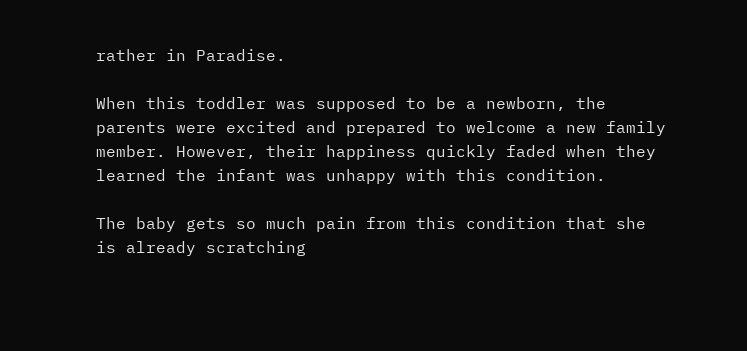rather in Paradise.

When this toddler was supposed to be a newborn, the parents were excited and prepared to welcome a new family member. However, their happiness quickly faded when they learned the infant was unhappy with this condition.

The baby gets so much pain from this condition that she is already scratching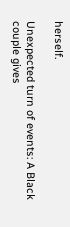herself.

Unexpected turn of events: A Black couple gives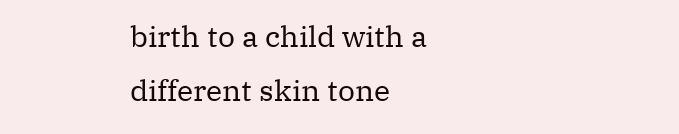birth to a child with a different skin tone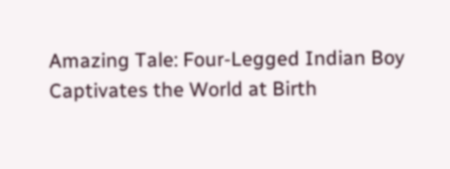Amazing Tale: Four-Legged Indian Boy Captivates the World at Birth